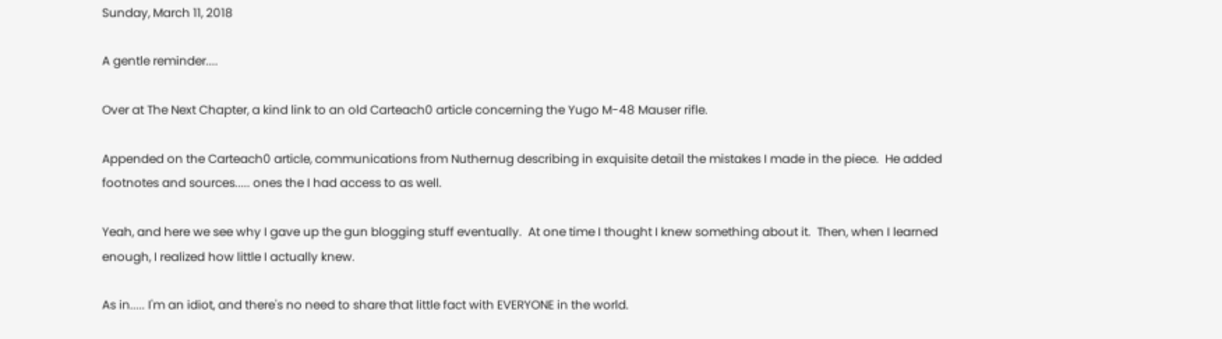Sunday, March 11, 2018

A gentle reminder....

Over at The Next Chapter, a kind link to an old Carteach0 article concerning the Yugo M-48 Mauser rifle.

Appended on the Carteach0 article, communications from Nuthernug describing in exquisite detail the mistakes I made in the piece.  He added footnotes and sources..... ones the I had access to as well.

Yeah, and here we see why I gave up the gun blogging stuff eventually.  At one time I thought I knew something about it.  Then, when I learned enough, I realized how little I actually knew.

As in..... I'm an idiot, and there's no need to share that little fact with EVERYONE in the world.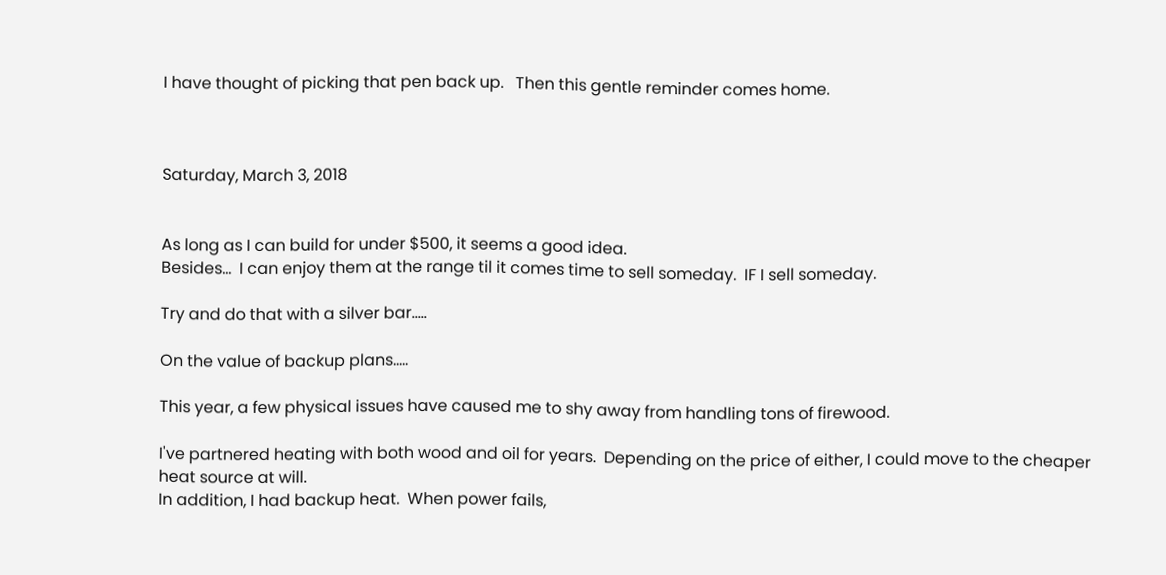I have thought of picking that pen back up.   Then this gentle reminder comes home.



Saturday, March 3, 2018


As long as I can build for under $500, it seems a good idea.
Besides...  I can enjoy them at the range til it comes time to sell someday.  IF I sell someday.

Try and do that with a silver bar.....

On the value of backup plans.....

This year, a few physical issues have caused me to shy away from handling tons of firewood.

I've partnered heating with both wood and oil for years.  Depending on the price of either, I could move to the cheaper heat source at will.
In addition, I had backup heat.  When power fails,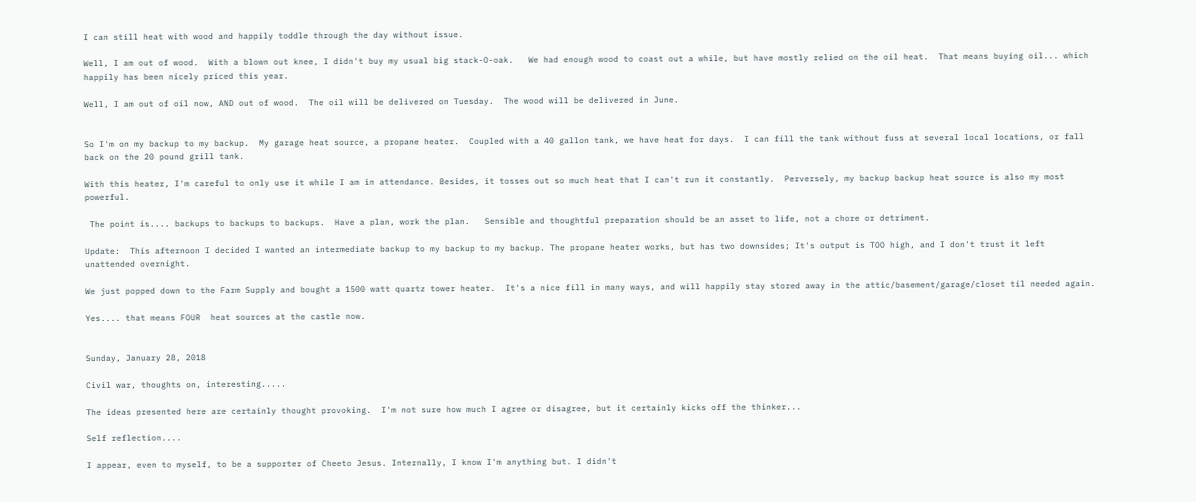I can still heat with wood and happily toddle through the day without issue.

Well, I am out of wood.  With a blown out knee, I didn't buy my usual big stack-O-oak.   We had enough wood to coast out a while, but have mostly relied on the oil heat.  That means buying oil... which happily has been nicely priced this year.

Well, I am out of oil now, AND out of wood.  The oil will be delivered on Tuesday.  The wood will be delivered in June.


So I'm on my backup to my backup.  My garage heat source, a propane heater.  Coupled with a 40 gallon tank, we have heat for days.  I can fill the tank without fuss at several local locations, or fall back on the 20 pound grill tank.

With this heater, I'm careful to only use it while I am in attendance. Besides, it tosses out so much heat that I can't run it constantly.  Perversely, my backup backup heat source is also my most powerful.

 The point is.... backups to backups to backups.  Have a plan, work the plan.   Sensible and thoughtful preparation should be an asset to life, not a chore or detriment.

Update:  This afternoon I decided I wanted an intermediate backup to my backup to my backup. The propane heater works, but has two downsides; It's output is TOO high, and I don't trust it left unattended overnight.

We just popped down to the Farm Supply and bought a 1500 watt quartz tower heater.  It's a nice fill in many ways, and will happily stay stored away in the attic/basement/garage/closet til needed again.

Yes.... that means FOUR  heat sources at the castle now.


Sunday, January 28, 2018

Civil war, thoughts on, interesting.....

The ideas presented here are certainly thought provoking.  I'm not sure how much I agree or disagree, but it certainly kicks off the thinker...

Self reflection....

I appear, even to myself, to be a supporter of Cheeto Jesus. Internally, I know I'm anything but. I didn't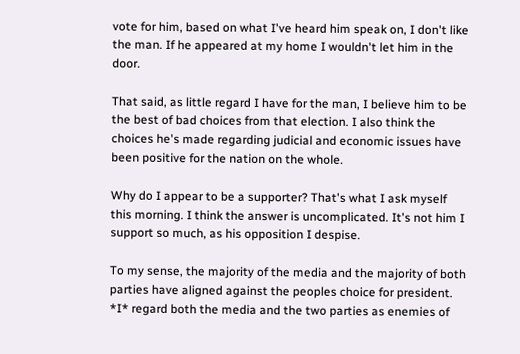vote for him, based on what I've heard him speak on, I don't like the man. If he appeared at my home I wouldn't let him in the door.

That said, as little regard I have for the man, I believe him to be the best of bad choices from that election. I also think the choices he's made regarding judicial and economic issues have been positive for the nation on the whole.

Why do I appear to be a supporter? That's what I ask myself this morning. I think the answer is uncomplicated. It's not him I support so much, as his opposition I despise.

To my sense, the majority of the media and the majority of both parties have aligned against the peoples choice for president. *I* regard both the media and the two parties as enemies of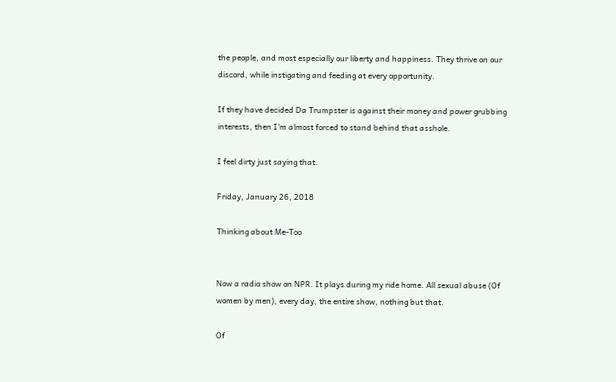the people, and most especially our liberty and happiness. They thrive on our discord, while instigating and feeding at every opportunity.

If they have decided Da Trumpster is against their money and power grubbing interests, then I'm almost forced to stand behind that asshole.

I feel dirty just saying that.

Friday, January 26, 2018

Thinking about Me-Too


Now a radio show on NPR. It plays during my ride home. All sexual abuse (Of women by men), every day, the entire show, nothing but that.

Of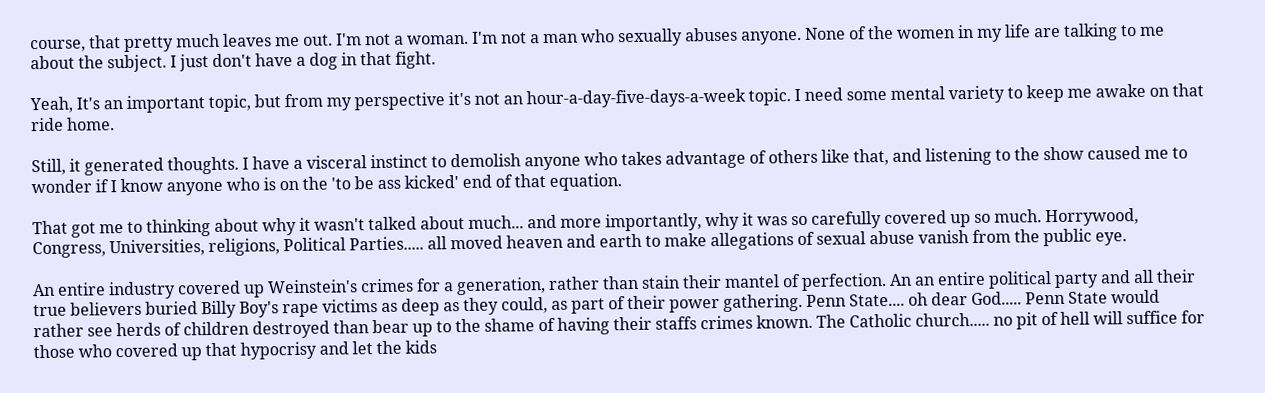course, that pretty much leaves me out. I'm not a woman. I'm not a man who sexually abuses anyone. None of the women in my life are talking to me about the subject. I just don't have a dog in that fight.

Yeah, It's an important topic, but from my perspective it's not an hour-a-day-five-days-a-week topic. I need some mental variety to keep me awake on that ride home.

Still, it generated thoughts. I have a visceral instinct to demolish anyone who takes advantage of others like that, and listening to the show caused me to wonder if I know anyone who is on the 'to be ass kicked' end of that equation.

That got me to thinking about why it wasn't talked about much... and more importantly, why it was so carefully covered up so much. Horrywood, Congress, Universities, religions, Political Parties..... all moved heaven and earth to make allegations of sexual abuse vanish from the public eye.

An entire industry covered up Weinstein's crimes for a generation, rather than stain their mantel of perfection. An an entire political party and all their true believers buried Billy Boy's rape victims as deep as they could, as part of their power gathering. Penn State.... oh dear God..... Penn State would rather see herds of children destroyed than bear up to the shame of having their staffs crimes known. The Catholic church..... no pit of hell will suffice for those who covered up that hypocrisy and let the kids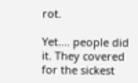rot.

Yet.... people did it. They covered for the sickest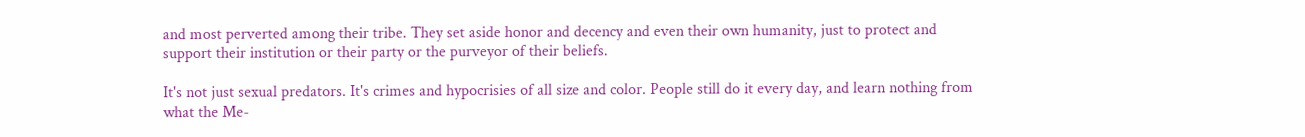and most perverted among their tribe. They set aside honor and decency and even their own humanity, just to protect and support their institution or their party or the purveyor of their beliefs.

It's not just sexual predators. It's crimes and hypocrisies of all size and color. People still do it every day, and learn nothing from what the Me-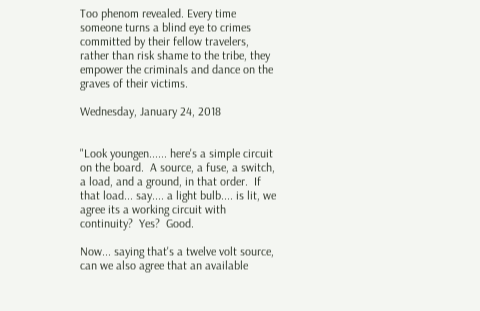Too phenom revealed. Every time someone turns a blind eye to crimes committed by their fellow travelers, rather than risk shame to the tribe, they empower the criminals and dance on the graves of their victims.

Wednesday, January 24, 2018


"Look youngen...... here's a simple circuit on the board.  A source, a fuse, a switch, a load, and a ground, in that order.  If that load... say.... a light bulb.... is lit, we agree its a working circuit with continuity?  Yes?  Good.

Now... saying that's a twelve volt source, can we also agree that an available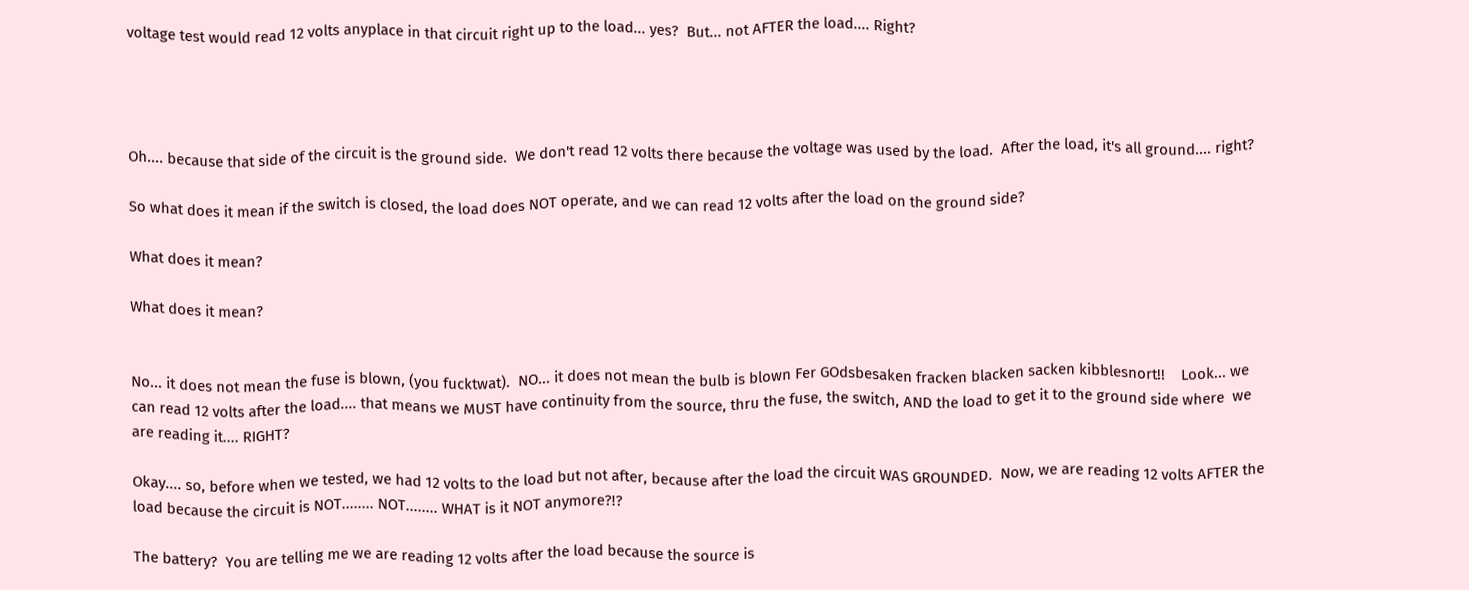voltage test would read 12 volts anyplace in that circuit right up to the load... yes?  But... not AFTER the load.... Right?




Oh.... because that side of the circuit is the ground side.  We don't read 12 volts there because the voltage was used by the load.  After the load, it's all ground.... right?

So what does it mean if the switch is closed, the load does NOT operate, and we can read 12 volts after the load on the ground side?

What does it mean?

What does it mean?


No... it does not mean the fuse is blown, (you fucktwat).  NO... it does not mean the bulb is blown Fer GOdsbesaken fracken blacken sacken kibblesnort!!    Look... we can read 12 volts after the load.... that means we MUST have continuity from the source, thru the fuse, the switch, AND the load to get it to the ground side where  we are reading it.... RIGHT?

Okay.... so, before when we tested, we had 12 volts to the load but not after, because after the load the circuit WAS GROUNDED.  Now, we are reading 12 volts AFTER the load because the circuit is NOT........ NOT........ WHAT is it NOT anymore?!?

The battery?  You are telling me we are reading 12 volts after the load because the source is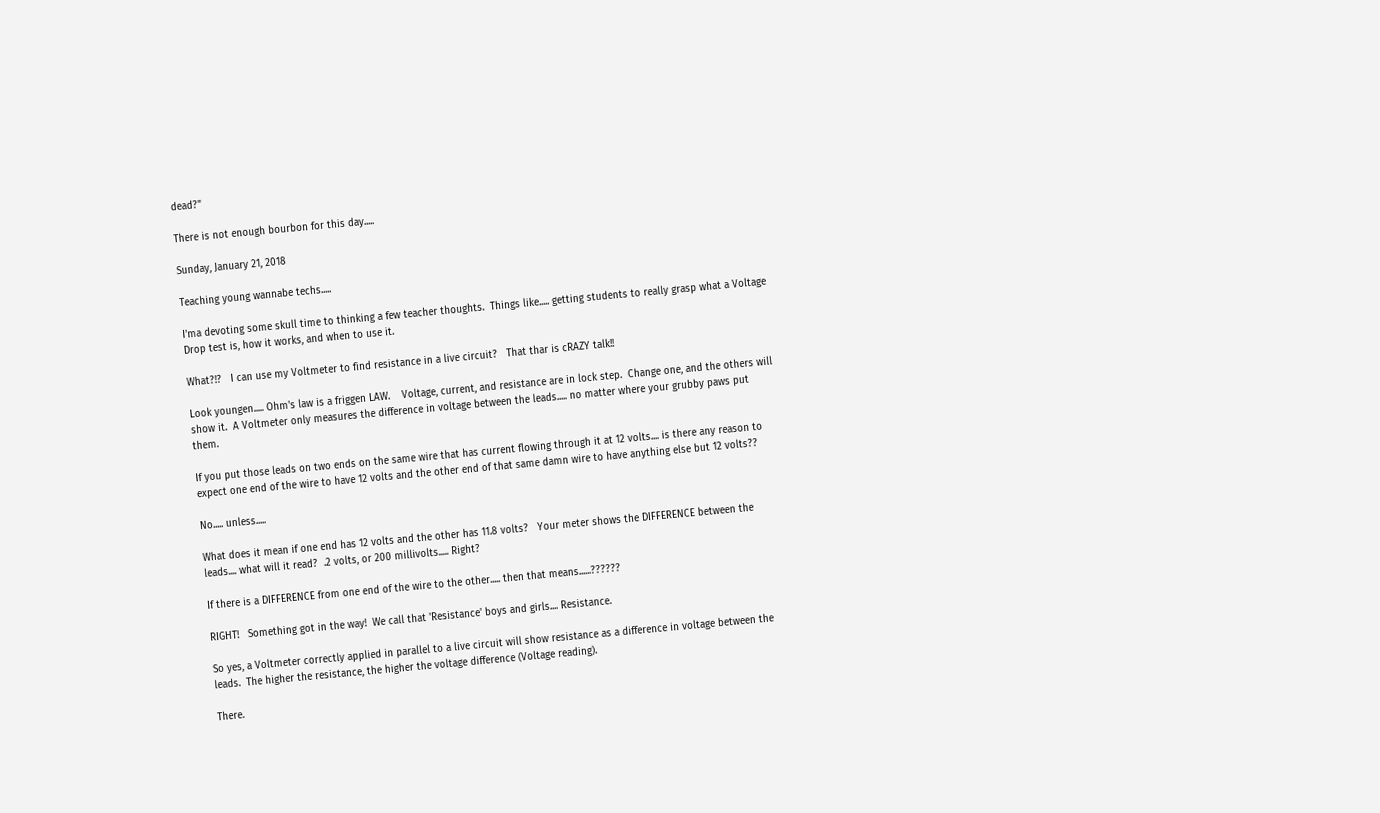dead?"

There is not enough bourbon for this day.....

Sunday, January 21, 2018

Teaching young wannabe techs.....

I'ma devoting some skull time to thinking a few teacher thoughts.  Things like..... getting students to really grasp what a Voltage Drop test is, how it works, and when to use it.

What?!?   I can use my Voltmeter to find resistance in a live circuit?   That thar is cRAZY talk!!

Look youngen..... Ohm's law is a friggen LAW.    Voltage, current, and resistance are in lock step.  Change one, and the others will show it.  A Voltmeter only measures the difference in voltage between the leads..... no matter where your grubby paws put them.

If you put those leads on two ends on the same wire that has current flowing through it at 12 volts.... is there any reason to expect one end of the wire to have 12 volts and the other end of that same damn wire to have anything else but 12 volts??

No..... unless.....

What does it mean if one end has 12 volts and the other has 11.8 volts?   Your meter shows the DIFFERENCE between the leads.... what will it read?  .2 volts, or 200 millivolts..... Right?

If there is a DIFFERENCE from one end of the wire to the other..... then that means......??????

RIGHT!   Something got in the way!  We call that 'Resistance' boys and girls.... Resistance.

So yes, a Voltmeter correctly applied in parallel to a live circuit will show resistance as a difference in voltage between the leads.  The higher the resistance, the higher the voltage difference (Voltage reading).

There.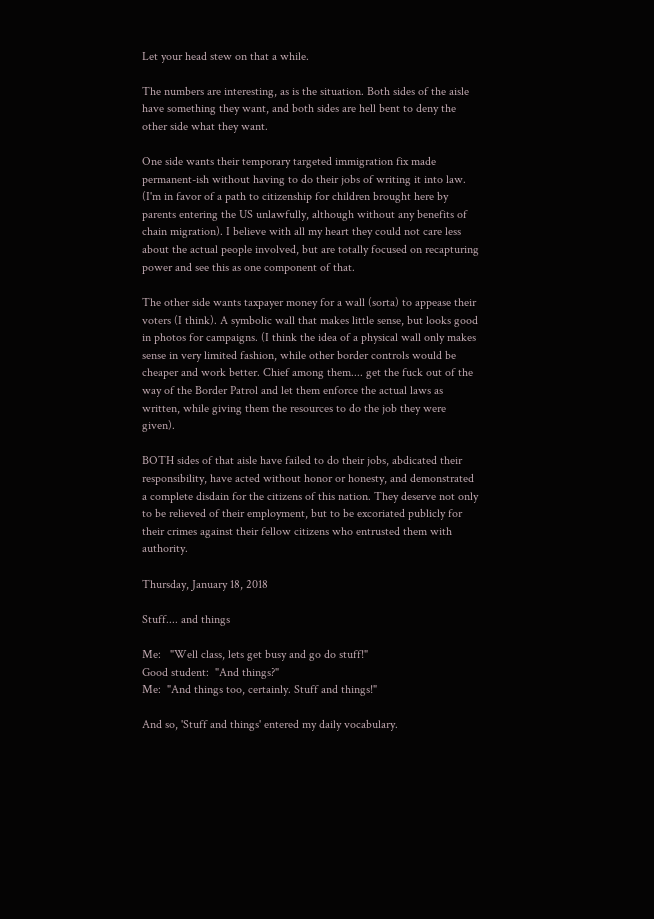Let your head stew on that a while.

The numbers are interesting, as is the situation. Both sides of the aisle have something they want, and both sides are hell bent to deny the other side what they want.

One side wants their temporary targeted immigration fix made permanent-ish without having to do their jobs of writing it into law. (I'm in favor of a path to citizenship for children brought here by parents entering the US unlawfully, although without any benefits of chain migration). I believe with all my heart they could not care less about the actual people involved, but are totally focused on recapturing power and see this as one component of that.

The other side wants taxpayer money for a wall (sorta) to appease their voters (I think). A symbolic wall that makes little sense, but looks good in photos for campaigns. (I think the idea of a physical wall only makes sense in very limited fashion, while other border controls would be cheaper and work better. Chief among them.... get the fuck out of the way of the Border Patrol and let them enforce the actual laws as written, while giving them the resources to do the job they were given).

BOTH sides of that aisle have failed to do their jobs, abdicated their responsibility, have acted without honor or honesty, and demonstrated a complete disdain for the citizens of this nation. They deserve not only to be relieved of their employment, but to be excoriated publicly for their crimes against their fellow citizens who entrusted them with authority.

Thursday, January 18, 2018

Stuff.... and things

Me:   "Well class, lets get busy and go do stuff!"
Good student:  "And things?"
Me:  "And things too, certainly. Stuff and things!"

And so, 'Stuff and things' entered my daily vocabulary.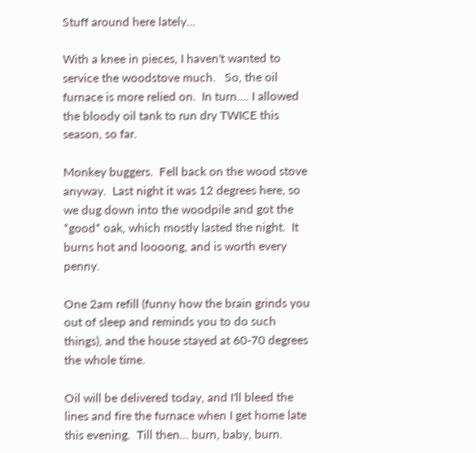Stuff around here lately...

With a knee in pieces, I haven't wanted to service the woodstove much.   So, the oil furnace is more relied on.  In turn.... I allowed the bloody oil tank to run dry TWICE this season, so far.

Monkey buggers.  Fell back on the wood stove anyway.  Last night it was 12 degrees here, so we dug down into the woodpile and got the *good* oak, which mostly lasted the night.  It burns hot and loooong, and is worth every penny.

One 2am refill (funny how the brain grinds you out of sleep and reminds you to do such things), and the house stayed at 60-70 degrees the whole time.

Oil will be delivered today, and I'll bleed the lines and fire the furnace when I get home late this evening.  Till then... burn, baby, burn.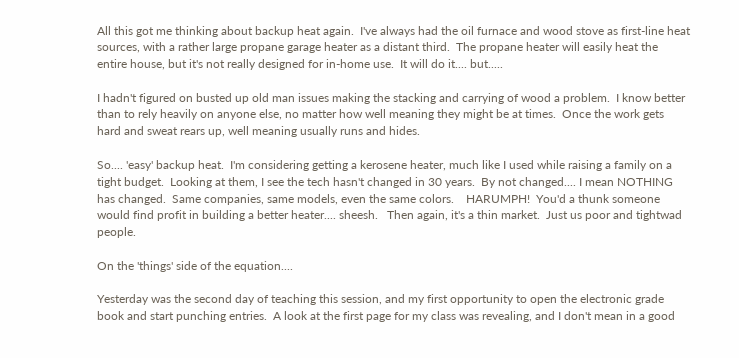All this got me thinking about backup heat again.  I've always had the oil furnace and wood stove as first-line heat sources, with a rather large propane garage heater as a distant third.  The propane heater will easily heat the entire house, but it's not really designed for in-home use.  It will do it.... but.....

I hadn't figured on busted up old man issues making the stacking and carrying of wood a problem.  I know better than to rely heavily on anyone else, no matter how well meaning they might be at times.  Once the work gets hard and sweat rears up, well meaning usually runs and hides.

So.... 'easy' backup heat.  I'm considering getting a kerosene heater, much like I used while raising a family on a tight budget.  Looking at them, I see the tech hasn't changed in 30 years.  By not changed.... I mean NOTHING has changed.  Same companies, same models, even the same colors.    HARUMPH!  You'd a thunk someone would find profit in building a better heater.... sheesh.   Then again, it's a thin market.  Just us poor and tightwad people.

On the 'things' side of the equation....

Yesterday was the second day of teaching this session, and my first opportunity to open the electronic grade book and start punching entries.  A look at the first page for my class was revealing, and I don't mean in a good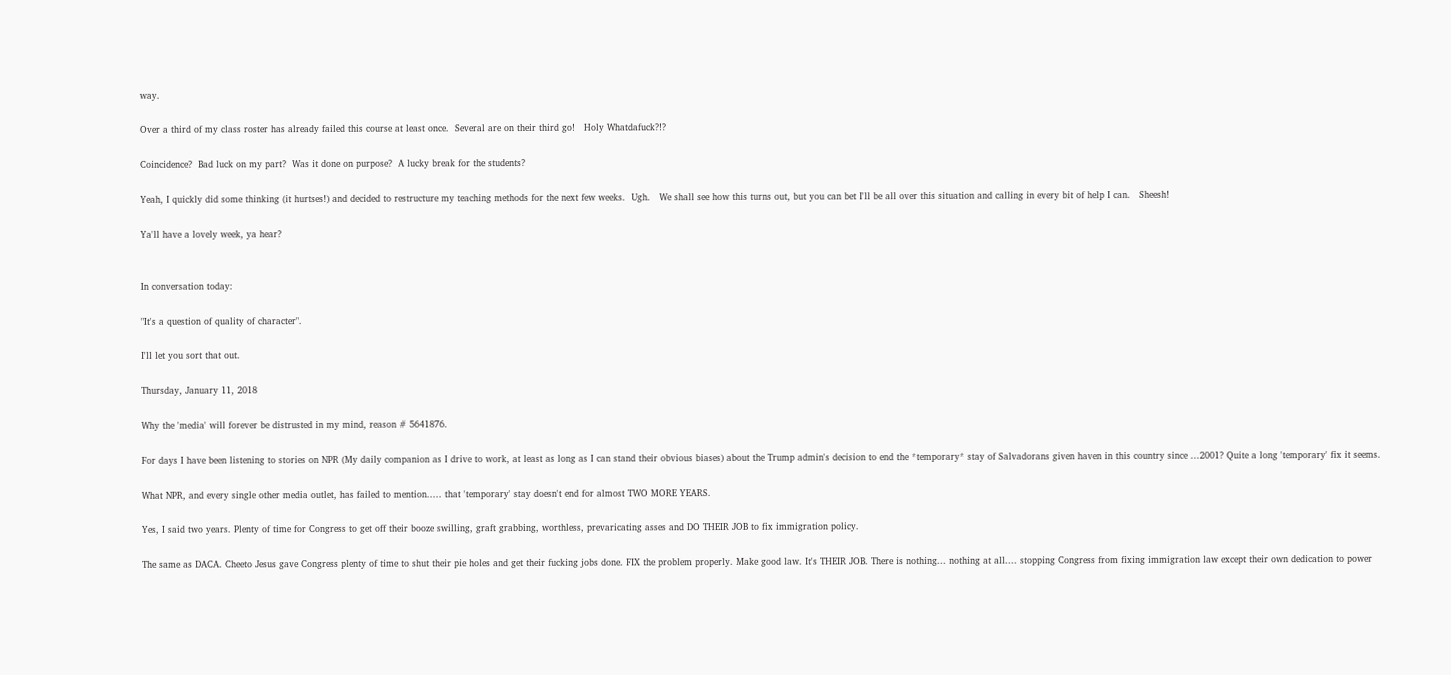way.

Over a third of my class roster has already failed this course at least once.  Several are on their third go!   Holy Whatdafuck?!?

Coincidence?  Bad luck on my part?  Was it done on purpose?  A lucky break for the students?

Yeah, I quickly did some thinking (it hurtses!) and decided to restructure my teaching methods for the next few weeks.  Ugh.   We shall see how this turns out, but you can bet I'll be all over this situation and calling in every bit of help I can.   Sheesh!

Ya'll have a lovely week, ya hear?


In conversation today:

"It's a question of quality of character".

I'll let you sort that out.

Thursday, January 11, 2018

Why the 'media' will forever be distrusted in my mind, reason # 5641876.

For days I have been listening to stories on NPR (My daily companion as I drive to work, at least as long as I can stand their obvious biases) about the Trump admin's decision to end the *temporary* stay of Salvadorans given haven in this country since ...2001? Quite a long 'temporary' fix it seems.

What NPR, and every single other media outlet, has failed to mention..... that 'temporary' stay doesn't end for almost TWO MORE YEARS.

Yes, I said two years. Plenty of time for Congress to get off their booze swilling, graft grabbing, worthless, prevaricating asses and DO THEIR JOB to fix immigration policy.

The same as DACA. Cheeto Jesus gave Congress plenty of time to shut their pie holes and get their fucking jobs done. FIX the problem properly. Make good law. It's THEIR JOB. There is nothing... nothing at all.... stopping Congress from fixing immigration law except their own dedication to power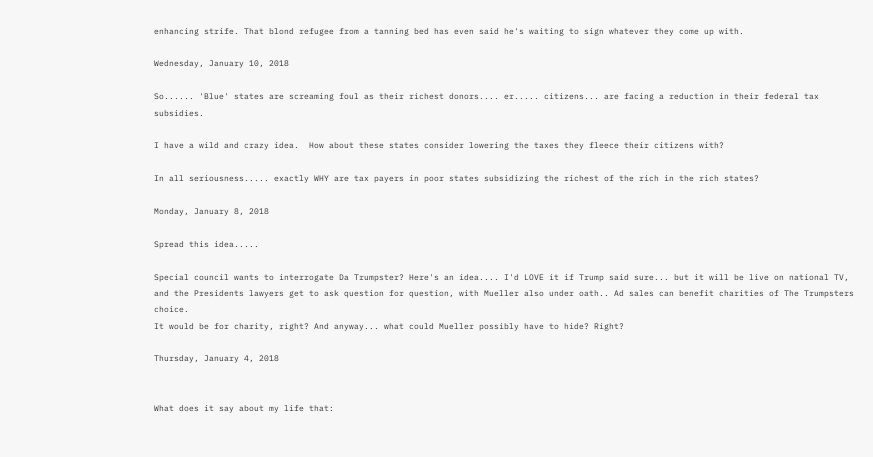enhancing strife. That blond refugee from a tanning bed has even said he's waiting to sign whatever they come up with.

Wednesday, January 10, 2018

So...... 'Blue' states are screaming foul as their richest donors.... er..... citizens... are facing a reduction in their federal tax subsidies.

I have a wild and crazy idea.  How about these states consider lowering the taxes they fleece their citizens with?

In all seriousness..... exactly WHY are tax payers in poor states subsidizing the richest of the rich in the rich states?

Monday, January 8, 2018

Spread this idea.....

Special council wants to interrogate Da Trumpster? Here's an idea.... I'd LOVE it if Trump said sure... but it will be live on national TV, and the Presidents lawyers get to ask question for question, with Mueller also under oath.. Ad sales can benefit charities of The Trumpsters choice.
It would be for charity, right? And anyway... what could Mueller possibly have to hide? Right?

Thursday, January 4, 2018


What does it say about my life that: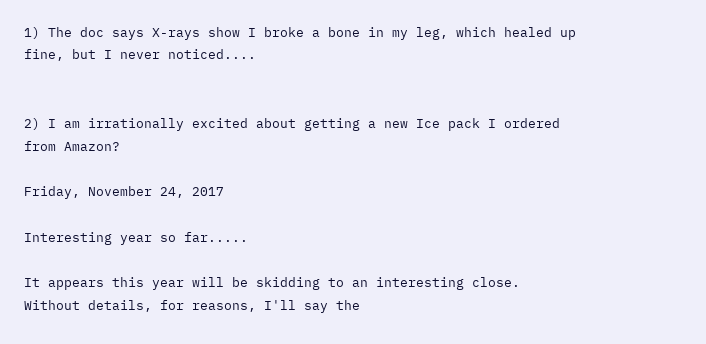1) The doc says X-rays show I broke a bone in my leg, which healed up fine, but I never noticed....


2) I am irrationally excited about getting a new Ice pack I ordered from Amazon?

Friday, November 24, 2017

Interesting year so far.....

It appears this year will be skidding to an interesting close.  Without details, for reasons, I'll say the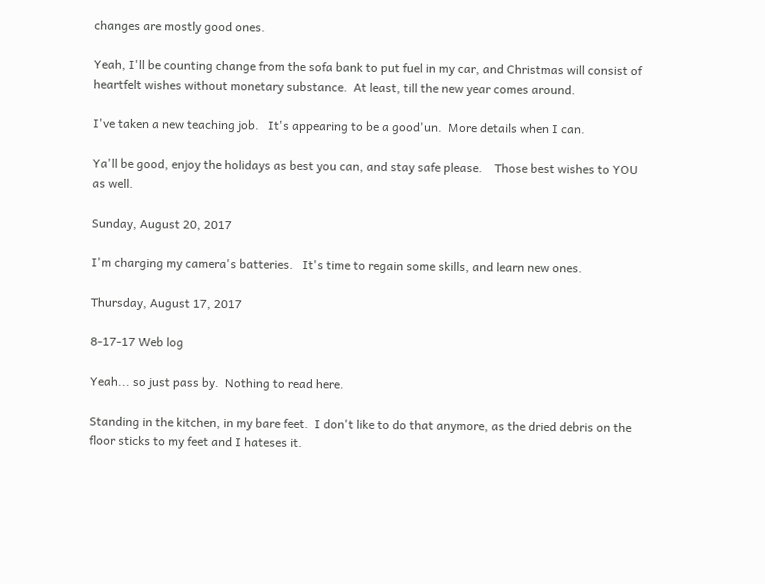changes are mostly good ones.

Yeah, I'll be counting change from the sofa bank to put fuel in my car, and Christmas will consist of heartfelt wishes without monetary substance.  At least, till the new year comes around.

I've taken a new teaching job.   It's appearing to be a good'un.  More details when I can.

Ya'll be good, enjoy the holidays as best you can, and stay safe please.    Those best wishes to YOU as well.

Sunday, August 20, 2017

I'm charging my camera's batteries.   It's time to regain some skills, and learn new ones.

Thursday, August 17, 2017

8-17-17 Web log

Yeah... so just pass by.  Nothing to read here.

Standing in the kitchen, in my bare feet.  I don't like to do that anymore, as the dried debris on the floor sticks to my feet and I hateses it.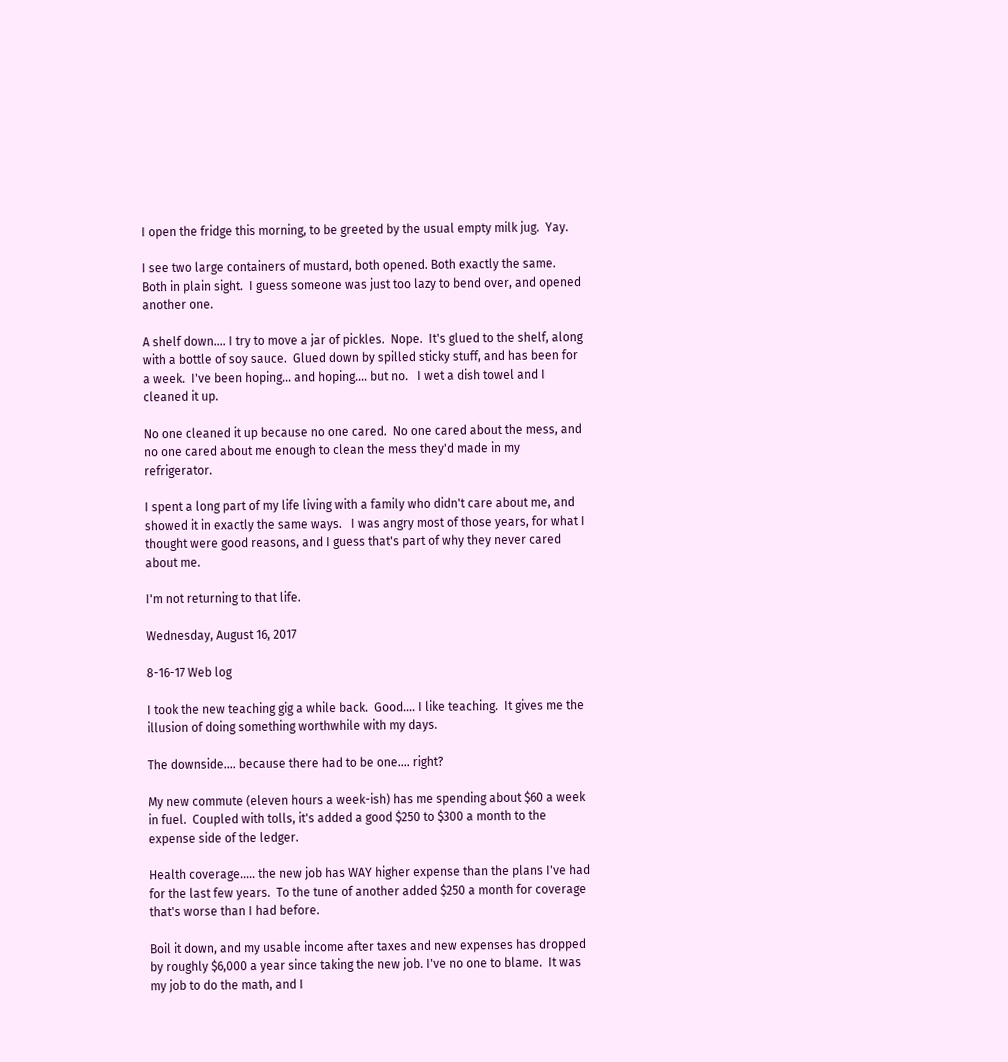I open the fridge this morning, to be greeted by the usual empty milk jug.  Yay.

I see two large containers of mustard, both opened. Both exactly the same. Both in plain sight.  I guess someone was just too lazy to bend over, and opened another one.

A shelf down.... I try to move a jar of pickles.  Nope.  It's glued to the shelf, along with a bottle of soy sauce.  Glued down by spilled sticky stuff, and has been for a week.  I've been hoping... and hoping.... but no.   I wet a dish towel and I cleaned it up.

No one cleaned it up because no one cared.  No one cared about the mess, and no one cared about me enough to clean the mess they'd made in my refrigerator.

I spent a long part of my life living with a family who didn't care about me, and showed it in exactly the same ways.   I was angry most of those years, for what I thought were good reasons, and I guess that's part of why they never cared about me.

I'm not returning to that life.

Wednesday, August 16, 2017

8-16-17 Web log

I took the new teaching gig a while back.  Good.... I like teaching.  It gives me the illusion of doing something worthwhile with my days.

The downside.... because there had to be one.... right?

My new commute (eleven hours a week-ish) has me spending about $60 a week in fuel.  Coupled with tolls, it's added a good $250 to $300 a month to the expense side of the ledger.

Health coverage..... the new job has WAY higher expense than the plans I've had for the last few years.  To the tune of another added $250 a month for coverage that's worse than I had before.

Boil it down, and my usable income after taxes and new expenses has dropped by roughly $6,000 a year since taking the new job. I've no one to blame.  It was my job to do the math, and I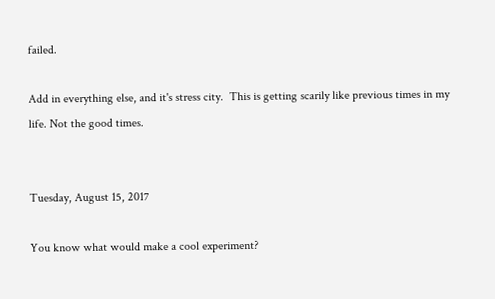failed.

Add in everything else, and it's stress city.  This is getting scarily like previous times in my life. Not the good times.


Tuesday, August 15, 2017

You know what would make a cool experiment?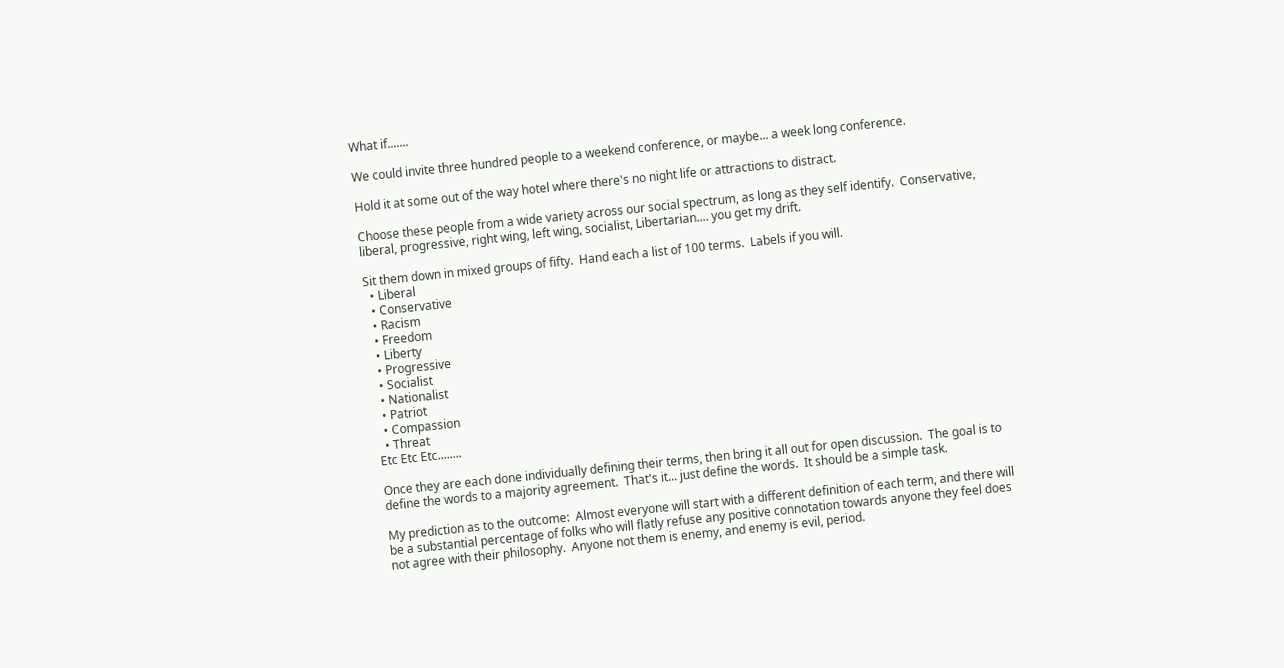What if.......

We could invite three hundred people to a weekend conference, or maybe... a week long conference.

Hold it at some out of the way hotel where there's no night life or attractions to distract.

Choose these people from a wide variety across our social spectrum, as long as they self identify.  Conservative, liberal, progressive, right wing, left wing, socialist, Libertarian.... you get my drift.

Sit them down in mixed groups of fifty.  Hand each a list of 100 terms.  Labels if you will.
  • Liberal
  • Conservative
  • Racism
  • Freedom
  • Liberty
  • Progressive
  • Socialist
  • Nationalist
  • Patriot
  • Compassion
  • Threat
Etc Etc Etc........

Once they are each done individually defining their terms, then bring it all out for open discussion.  The goal is to define the words to a majority agreement.  That's it... just define the words.  It should be a simple task.

My prediction as to the outcome:  Almost everyone will start with a different definition of each term, and there will be a substantial percentage of folks who will flatly refuse any positive connotation towards anyone they feel does not agree with their philosophy.  Anyone not them is enemy, and enemy is evil, period.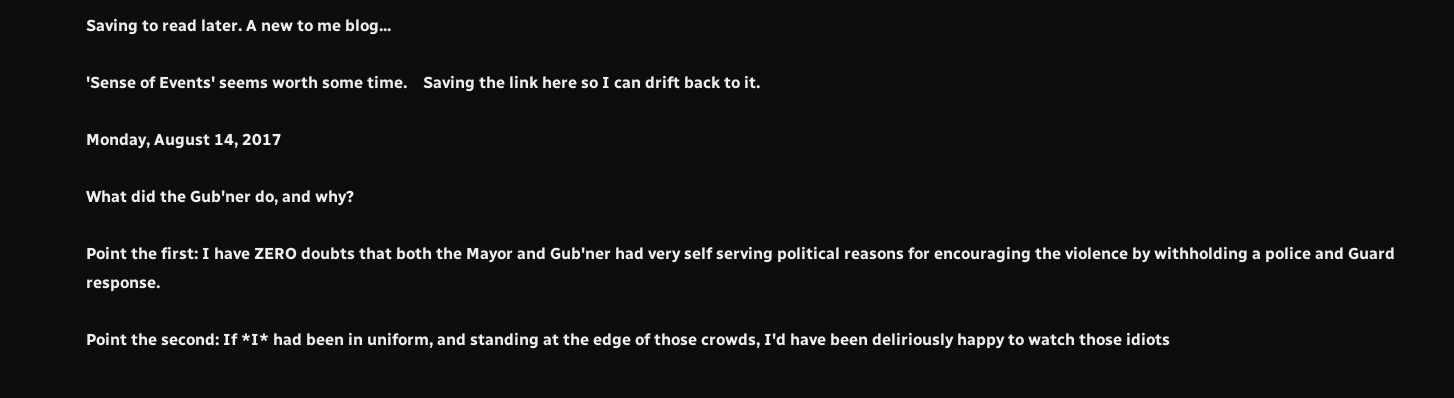Saving to read later. A new to me blog...

'Sense of Events' seems worth some time.    Saving the link here so I can drift back to it.

Monday, August 14, 2017

What did the Gub'ner do, and why?

Point the first: I have ZERO doubts that both the Mayor and Gub'ner had very self serving political reasons for encouraging the violence by withholding a police and Guard response.

Point the second: If *I* had been in uniform, and standing at the edge of those crowds, I'd have been deliriously happy to watch those idiots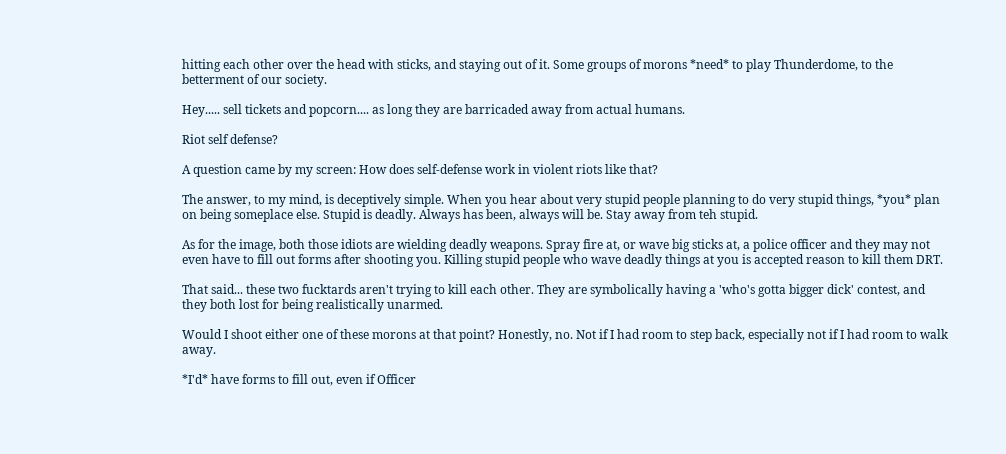hitting each other over the head with sticks, and staying out of it. Some groups of morons *need* to play Thunderdome, to the betterment of our society.

Hey..... sell tickets and popcorn.... as long they are barricaded away from actual humans.

Riot self defense?

A question came by my screen: How does self-defense work in violent riots like that?

The answer, to my mind, is deceptively simple. When you hear about very stupid people planning to do very stupid things, *you* plan on being someplace else. Stupid is deadly. Always has been, always will be. Stay away from teh stupid.

As for the image, both those idiots are wielding deadly weapons. Spray fire at, or wave big sticks at, a police officer and they may not even have to fill out forms after shooting you. Killing stupid people who wave deadly things at you is accepted reason to kill them DRT.

That said... these two fucktards aren't trying to kill each other. They are symbolically having a 'who's gotta bigger dick' contest, and they both lost for being realistically unarmed.

Would I shoot either one of these morons at that point? Honestly, no. Not if I had room to step back, especially not if I had room to walk away.

*I'd* have forms to fill out, even if Officer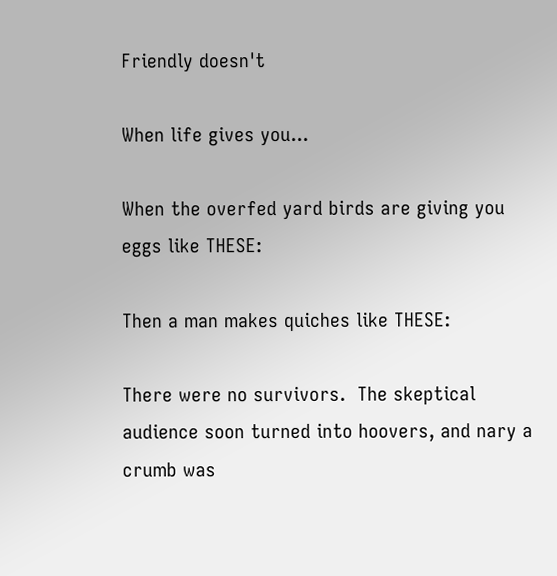Friendly doesn't

When life gives you...

When the overfed yard birds are giving you eggs like THESE:

Then a man makes quiches like THESE:

There were no survivors.  The skeptical audience soon turned into hoovers, and nary a crumb was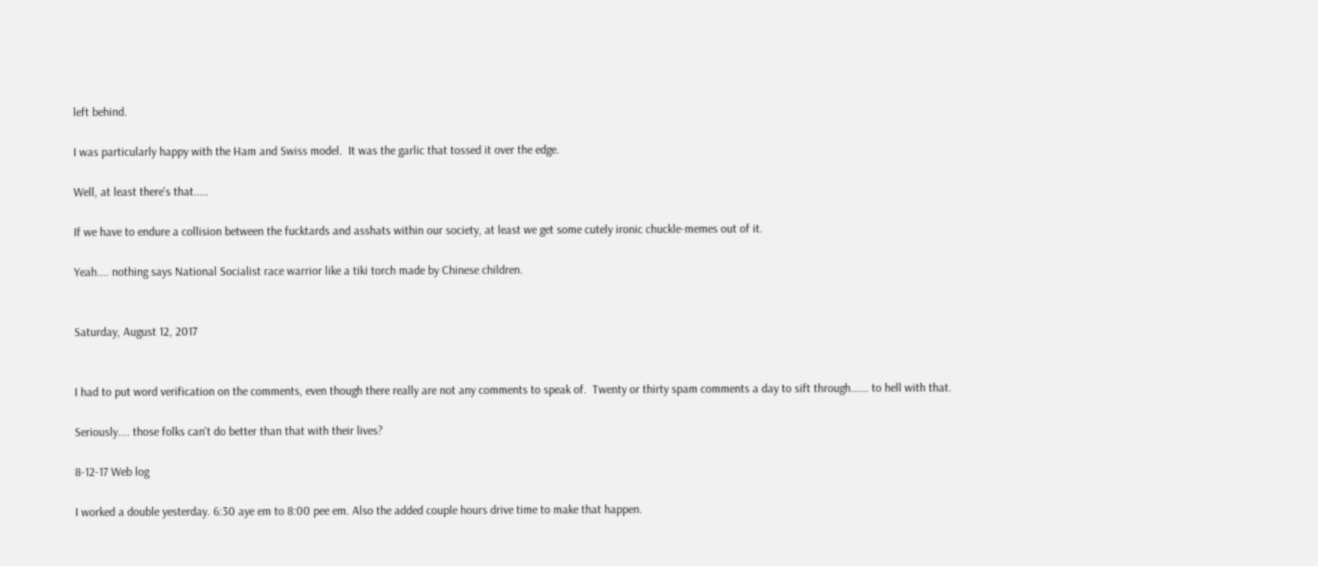left behind.

I was particularly happy with the Ham and Swiss model.  It was the garlic that tossed it over the edge.

Well, at least there's that.....

If we have to endure a collision between the fucktards and asshats within our society, at least we get some cutely ironic chuckle-memes out of it.

Yeah.... nothing says National Socialist race warrior like a tiki torch made by Chinese children.


Saturday, August 12, 2017


I had to put word verification on the comments, even though there really are not any comments to speak of.  Twenty or thirty spam comments a day to sift through...... to hell with that.

Seriously.... those folks can't do better than that with their lives?

8-12-17 Web log

I worked a double yesterday. 6:30 aye em to 8:00 pee em. Also the added couple hours drive time to make that happen.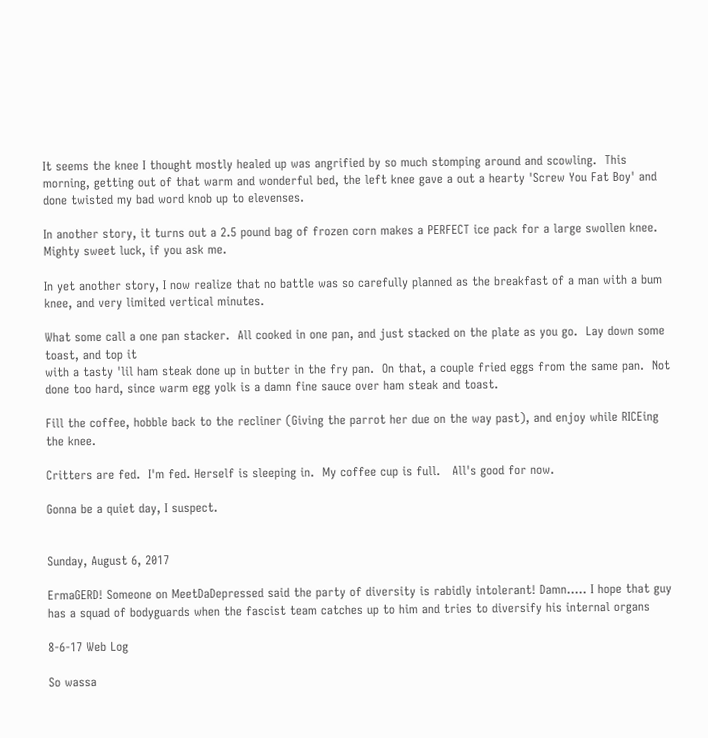It seems the knee I thought mostly healed up was angrified by so much stomping around and scowling.  This morning, getting out of that warm and wonderful bed, the left knee gave a out a hearty 'Screw You Fat Boy' and done twisted my bad word knob up to elevenses.

In another story, it turns out a 2.5 pound bag of frozen corn makes a PERFECT ice pack for a large swollen knee.   Mighty sweet luck, if you ask me.

In yet another story, I now realize that no battle was so carefully planned as the breakfast of a man with a bum knee, and very limited vertical minutes.

What some call a one pan stacker.  All cooked in one pan, and just stacked on the plate as you go.  Lay down some toast, and top it
with a tasty 'lil ham steak done up in butter in the fry pan.  On that, a couple fried eggs from the same pan.  Not done too hard, since warm egg yolk is a damn fine sauce over ham steak and toast.

Fill the coffee, hobble back to the recliner (Giving the parrot her due on the way past), and enjoy while RICEing the knee.

Critters are fed.  I'm fed. Herself is sleeping in.  My coffee cup is full.   All's good for now.

Gonna be a quiet day, I suspect.


Sunday, August 6, 2017

ErmaGERD! Someone on MeetDaDepressed said the party of diversity is rabidly intolerant! Damn..... I hope that guy has a squad of bodyguards when the fascist team catches up to him and tries to diversify his internal organs

8-6-17 Web Log

So wassa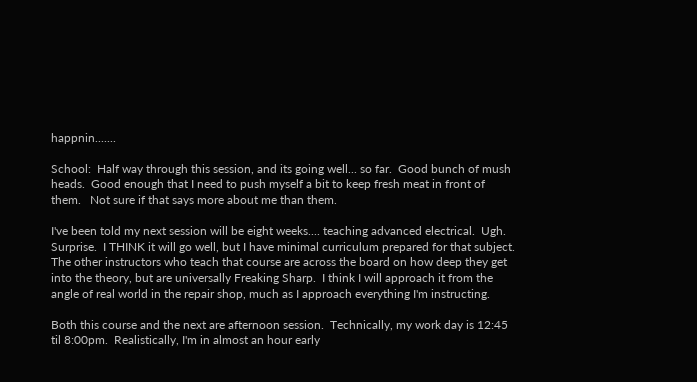happnin.......

School:  Half way through this session, and its going well... so far.  Good bunch of mush heads.  Good enough that I need to push myself a bit to keep fresh meat in front of them.   Not sure if that says more about me than them.

I've been told my next session will be eight weeks.... teaching advanced electrical.  Ugh.  Surprise.  I THINK it will go well, but I have minimal curriculum prepared for that subject. The other instructors who teach that course are across the board on how deep they get into the theory, but are universally Freaking Sharp.  I think I will approach it from the angle of real world in the repair shop, much as I approach everything I'm instructing.

Both this course and the next are afternoon session.  Technically, my work day is 12:45 til 8:00pm.  Realistically, I'm in almost an hour early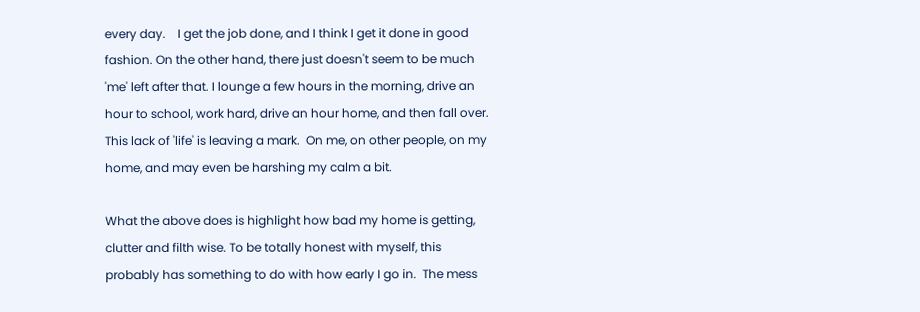every day.    I get the job done, and I think I get it done in good fashion. On the other hand, there just doesn't seem to be much 'me' left after that. I lounge a few hours in the morning, drive an hour to school, work hard, drive an hour home, and then fall over.   This lack of 'life' is leaving a mark.  On me, on other people, on my home, and may even be harshing my calm a bit.

What the above does is highlight how bad my home is getting, clutter and filth wise. To be totally honest with myself, this probably has something to do with how early I go in.  The mess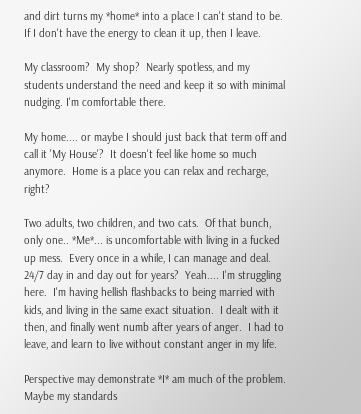and dirt turns my *home* into a place I can't stand to be.  If I don't have the energy to clean it up, then I leave.

My classroom?  My shop?  Nearly spotless, and my students understand the need and keep it so with minimal nudging. I'm comfortable there.

My home.... or maybe I should just back that term off and call it 'My House'?  It doesn't feel like home so much anymore.  Home is a place you can relax and recharge, right?

Two adults, two children, and two cats.  Of that bunch, only one.. *Me*... is uncomfortable with living in a fucked up mess.  Every once in a while, I can manage and deal.  24/7 day in and day out for years?  Yeah.... I'm struggling here.  I'm having hellish flashbacks to being married with kids, and living in the same exact situation.  I dealt with it then, and finally went numb after years of anger.  I had to leave, and learn to live without constant anger in my life.

Perspective may demonstrate *I* am much of the problem.  Maybe my standards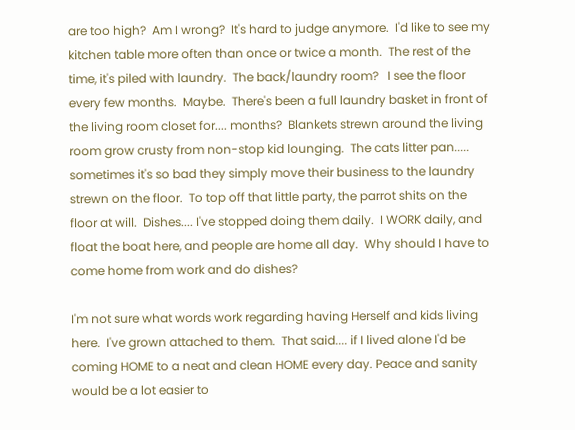are too high?  Am I wrong?  It's hard to judge anymore.  I'd like to see my kitchen table more often than once or twice a month.  The rest of the time, it's piled with laundry.  The back/laundry room?   I see the floor every few months.  Maybe.  There's been a full laundry basket in front of the living room closet for.... months?  Blankets strewn around the living room grow crusty from non-stop kid lounging.  The cats litter pan..... sometimes it's so bad they simply move their business to the laundry strewn on the floor.  To top off that little party, the parrot shits on the floor at will.  Dishes.... I've stopped doing them daily.  I WORK daily, and float the boat here, and people are home all day.  Why should I have to come home from work and do dishes?

I'm not sure what words work regarding having Herself and kids living here.  I've grown attached to them.  That said.... if I lived alone I'd be coming HOME to a neat and clean HOME every day. Peace and sanity would be a lot easier to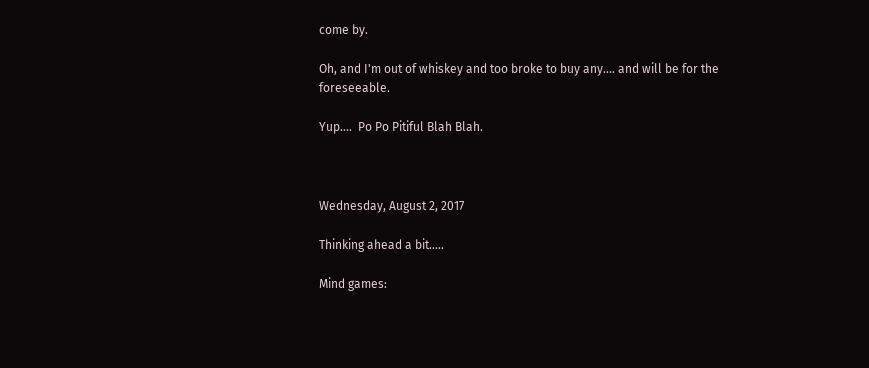come by.

Oh, and I'm out of whiskey and too broke to buy any.... and will be for the foreseeable.

Yup....  Po Po Pitiful Blah Blah.



Wednesday, August 2, 2017

Thinking ahead a bit.....

Mind games: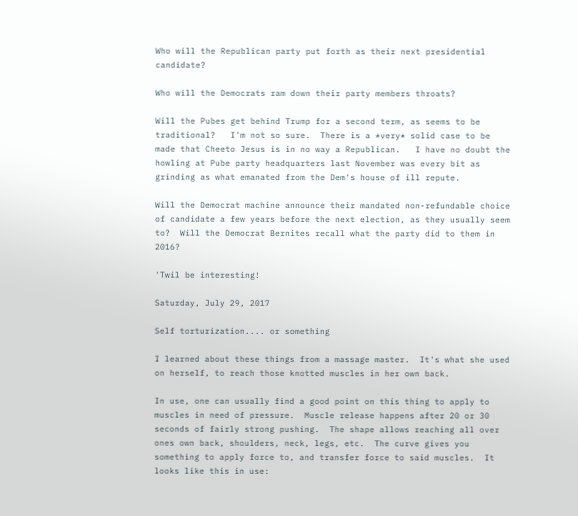Who will the Republican party put forth as their next presidential candidate?

Who will the Democrats ram down their party members throats?

Will the Pubes get behind Trump for a second term, as seems to be traditional?   I'm not so sure.  There is a *very* solid case to be made that Cheeto Jesus is in no way a Republican.   I have no doubt the howling at Pube party headquarters last November was every bit as grinding as what emanated from the Dem's house of ill repute.

Will the Democrat machine announce their mandated non-refundable choice of candidate a few years before the next election, as they usually seem to?  Will the Democrat Bernites recall what the party did to them in 2016?

'Twil be interesting!

Saturday, July 29, 2017

Self torturization.... or something

I learned about these things from a massage master.  It's what she used on herself, to reach those knotted muscles in her own back.

In use, one can usually find a good point on this thing to apply to muscles in need of pressure.  Muscle release happens after 20 or 30 seconds of fairly strong pushing.  The shape allows reaching all over ones own back, shoulders, neck, legs, etc.  The curve gives you something to apply force to, and transfer force to said muscles.  It looks like this in use: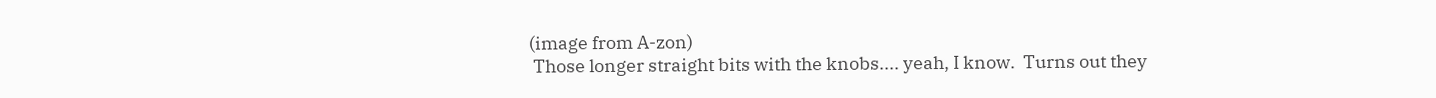(image from A-zon)
 Those longer straight bits with the knobs.... yeah, I know.  Turns out they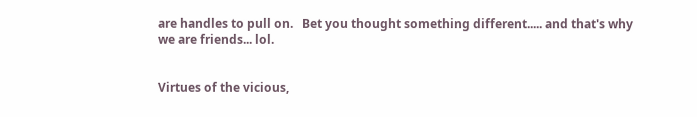are handles to pull on.   Bet you thought something different..... and that's why we are friends... lol.


Virtues of the vicious,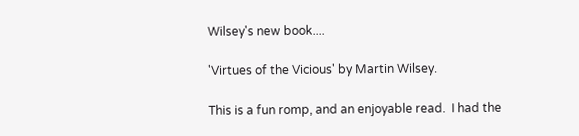Wilsey's new book....

'Virtues of the Vicious' by Martin Wilsey.

This is a fun romp, and an enjoyable read.  I had the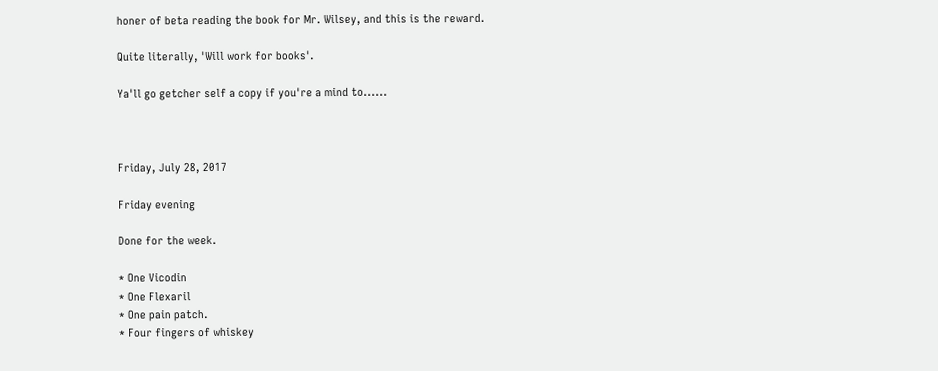honer of beta reading the book for Mr. Wilsey, and this is the reward.

Quite literally, 'Will work for books'.

Ya'll go getcher self a copy if you're a mind to......



Friday, July 28, 2017

Friday evening

Done for the week.

* One Vicodin
* One Flexaril
* One pain patch.
* Four fingers of whiskey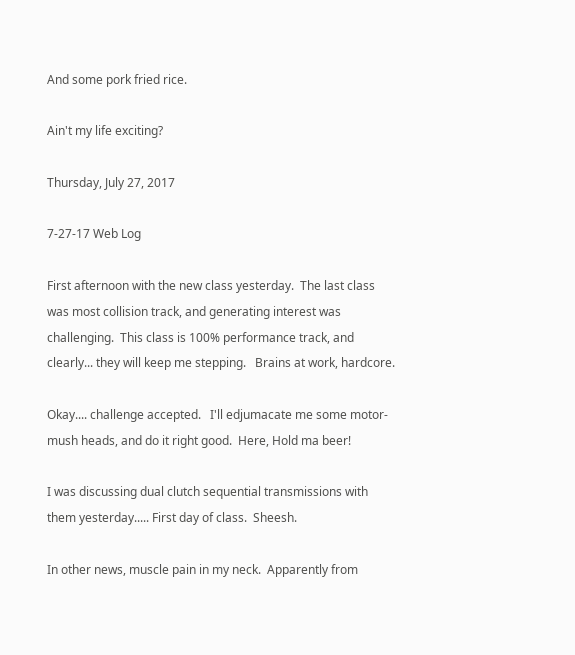And some pork fried rice.

Ain't my life exciting?

Thursday, July 27, 2017

7-27-17 Web Log

First afternoon with the new class yesterday.  The last class was most collision track, and generating interest was challenging.  This class is 100% performance track, and clearly... they will keep me stepping.   Brains at work, hardcore.

Okay.... challenge accepted.   I'll edjumacate me some motor-mush heads, and do it right good.  Here, Hold ma beer!

I was discussing dual clutch sequential transmissions with them yesterday..... First day of class.  Sheesh.

In other news, muscle pain in my neck.  Apparently from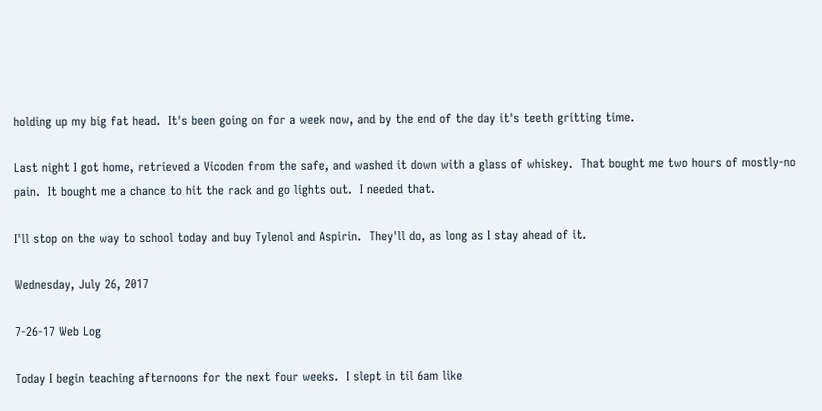holding up my big fat head.  It's been going on for a week now, and by the end of the day it's teeth gritting time.

Last night I got home, retrieved a Vicoden from the safe, and washed it down with a glass of whiskey.  That bought me two hours of mostly-no pain.  It bought me a chance to hit the rack and go lights out.  I needed that.

I'll stop on the way to school today and buy Tylenol and Aspirin.  They'll do, as long as I stay ahead of it.

Wednesday, July 26, 2017

7-26-17 Web Log

Today I begin teaching afternoons for the next four weeks.  I slept in til 6am like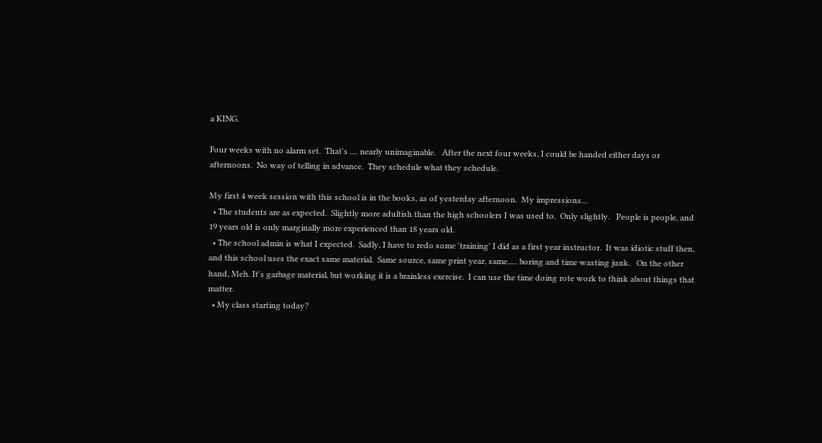a KING.

Four weeks with no alarm set.  That's .... nearly unimaginable.   After the next four weeks, I could be handed either days or afternoons.  No way of telling in advance.  They schedule what they schedule.

My first 4 week session with this school is in the books, as of yesterday afternoon.  My impressions...
  • The students are as expected.  Slightly more adultish than the high schoolers I was used to.  Only slightly.   People is people, and 19 years old is only marginally more experienced than 18 years old.
  • The school admin is what I expected.  Sadly, I have to redo some 'training' I did as a first year instructor.  It was idiotic stuff then, and this school uses the exact same material.  Same source, same print year, same..... boring and time wasting junk.   On the other hand, Meh. It's garbage material, but working it is a brainless exercise.  I can use the time doing rote work to think about things that matter.
  • My class starting today?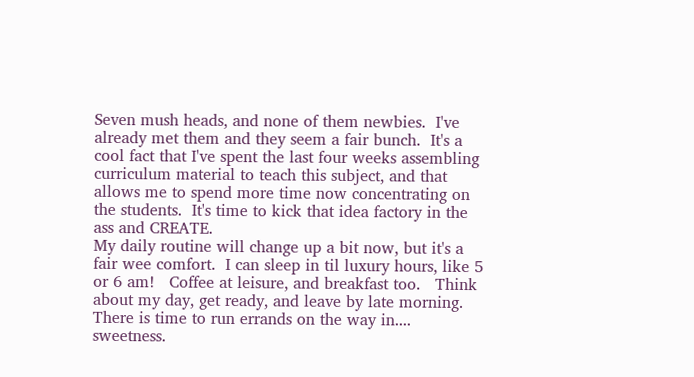Seven mush heads, and none of them newbies.  I've already met them and they seem a fair bunch.  It's a cool fact that I've spent the last four weeks assembling curriculum material to teach this subject, and that allows me to spend more time now concentrating on the students.  It's time to kick that idea factory in the ass and CREATE.
My daily routine will change up a bit now, but it's a fair wee comfort.  I can sleep in til luxury hours, like 5 or 6 am!   Coffee at leisure, and breakfast too.   Think about my day, get ready, and leave by late morning.  There is time to run errands on the way in.... sweetness.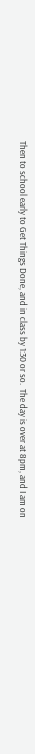Then to school early to Get Things Done, and in class by 1:30 or so.  The day is over at 8pm, and I am on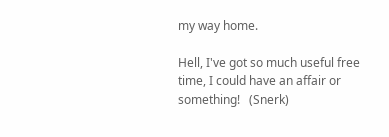my way home.

Hell, I've got so much useful free time, I could have an affair or something!   (Snerk)